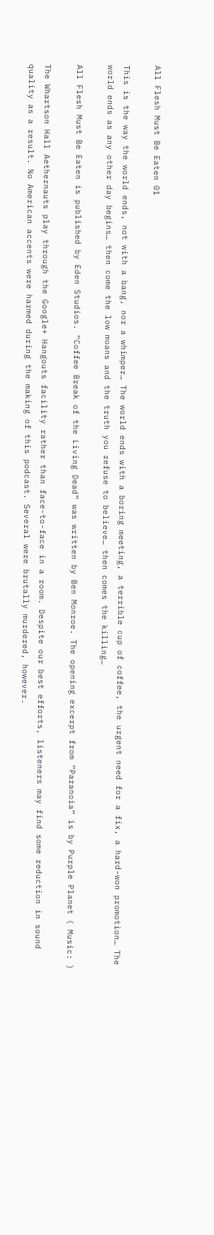All Flesh Must Be Eaten 01

This is the way the world ends, not with a bang, nor a whimper… The world ends with a boring meeting, a terrible cup of coffee, the urgent need for a fix, a hard-won promotion… The world ends as any other day begins… then come the low moans and the truth you refuse to believe… then comes the killing…

All Flesh Must Be Eaten is published by Eden Studios. “Coffee Break of the Living Dead” was written by Ben Monroe. The opening excerpt from “Paranoia” is by Purple Planet ( Music: )

The Whartson Hall Aethernauts play through the Google+ Hangouts facility rather than face-to-face in a room. Despite our best efforts, listeners may find some reduction in sound quality as a result. No American accents were harmed during the making of this podcast. Several were brutally murdered, however.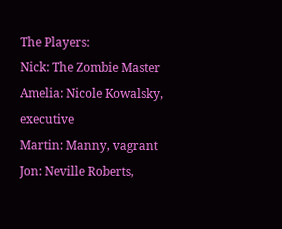The Players:
Nick: The Zombie Master
Amelia: Nicole Kowalsky, executive
Martin: Manny, vagrant
Jon: Neville Roberts,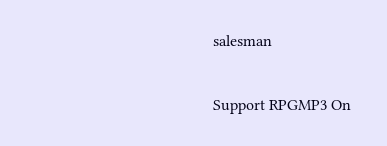salesman

Support RPGMP3 On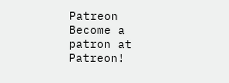Patreon
Become a patron at Patreon!